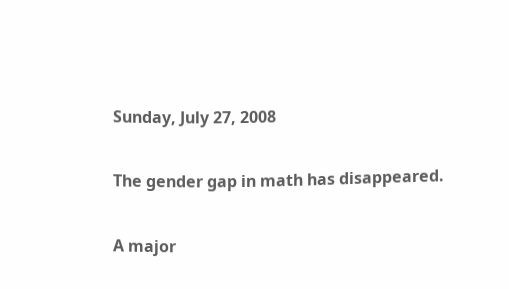Sunday, July 27, 2008

The gender gap in math has disappeared.

A major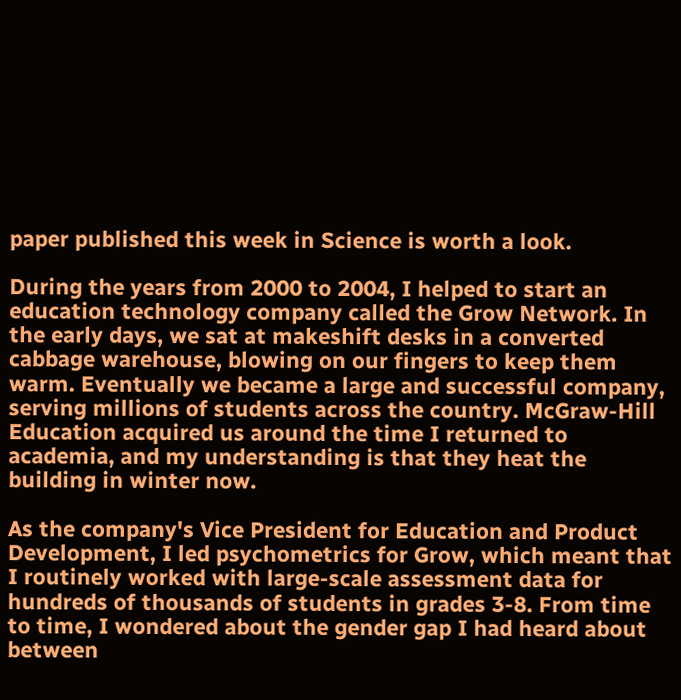paper published this week in Science is worth a look.

During the years from 2000 to 2004, I helped to start an education technology company called the Grow Network. In the early days, we sat at makeshift desks in a converted cabbage warehouse, blowing on our fingers to keep them warm. Eventually we became a large and successful company, serving millions of students across the country. McGraw-Hill Education acquired us around the time I returned to academia, and my understanding is that they heat the building in winter now.

As the company's Vice President for Education and Product Development, I led psychometrics for Grow, which meant that I routinely worked with large-scale assessment data for hundreds of thousands of students in grades 3-8. From time to time, I wondered about the gender gap I had heard about between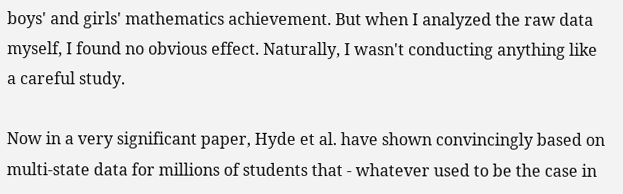boys' and girls' mathematics achievement. But when I analyzed the raw data myself, I found no obvious effect. Naturally, I wasn't conducting anything like a careful study.

Now in a very significant paper, Hyde et al. have shown convincingly based on multi-state data for millions of students that - whatever used to be the case in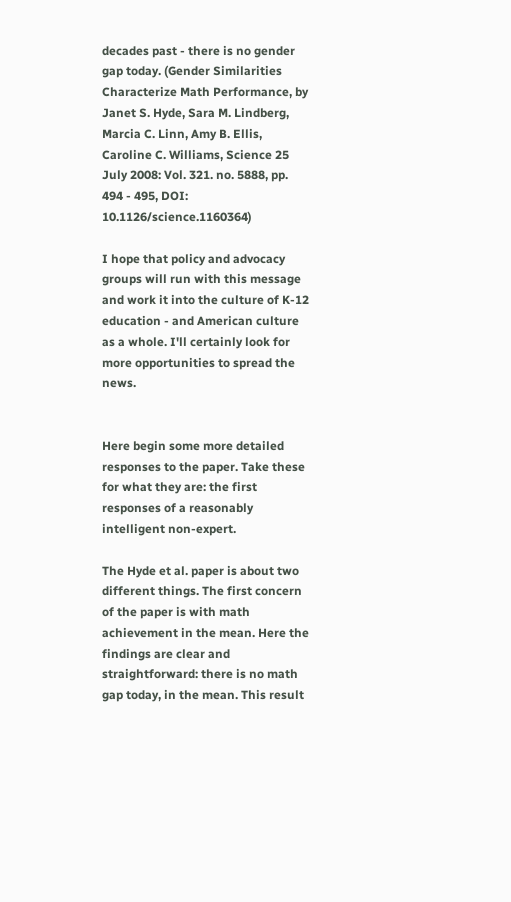decades past - there is no gender gap today. (Gender Similarities Characterize Math Performance, by Janet S. Hyde, Sara M. Lindberg, Marcia C. Linn, Amy B. Ellis, Caroline C. Williams, Science 25 July 2008: Vol. 321. no. 5888, pp. 494 - 495, DOI: 10.1126/science.1160364)

I hope that policy and advocacy groups will run with this message and work it into the culture of K-12 education - and American culture as a whole. I'll certainly look for more opportunities to spread the news.


Here begin some more detailed responses to the paper. Take these for what they are: the first responses of a reasonably intelligent non-expert.

The Hyde et al. paper is about two different things. The first concern of the paper is with math achievement in the mean. Here the findings are clear and straightforward: there is no math gap today, in the mean. This result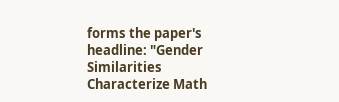forms the paper's headline: "Gender Similarities Characterize Math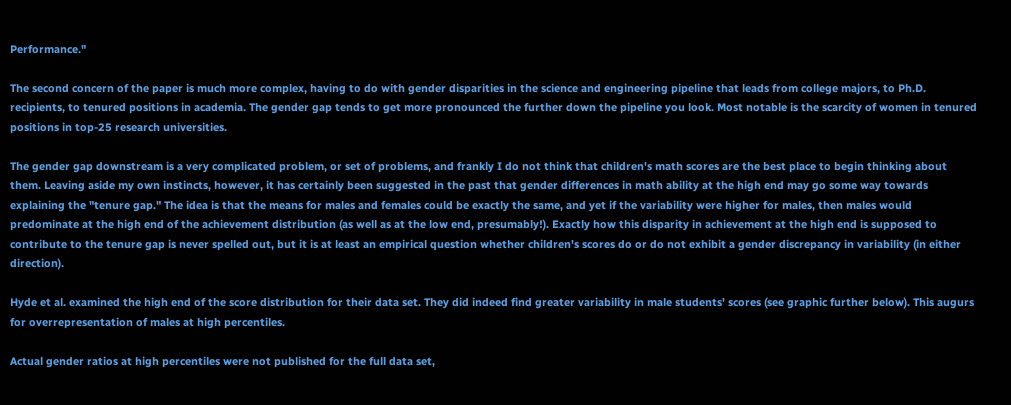Performance."

The second concern of the paper is much more complex, having to do with gender disparities in the science and engineering pipeline that leads from college majors, to Ph.D. recipients, to tenured positions in academia. The gender gap tends to get more pronounced the further down the pipeline you look. Most notable is the scarcity of women in tenured positions in top-25 research universities.

The gender gap downstream is a very complicated problem, or set of problems, and frankly I do not think that children's math scores are the best place to begin thinking about them. Leaving aside my own instincts, however, it has certainly been suggested in the past that gender differences in math ability at the high end may go some way towards explaining the "tenure gap." The idea is that the means for males and females could be exactly the same, and yet if the variability were higher for males, then males would predominate at the high end of the achievement distribution (as well as at the low end, presumably!). Exactly how this disparity in achievement at the high end is supposed to contribute to the tenure gap is never spelled out, but it is at least an empirical question whether children's scores do or do not exhibit a gender discrepancy in variability (in either direction).

Hyde et al. examined the high end of the score distribution for their data set. They did indeed find greater variability in male students' scores (see graphic further below). This augurs for overrepresentation of males at high percentiles.

Actual gender ratios at high percentiles were not published for the full data set,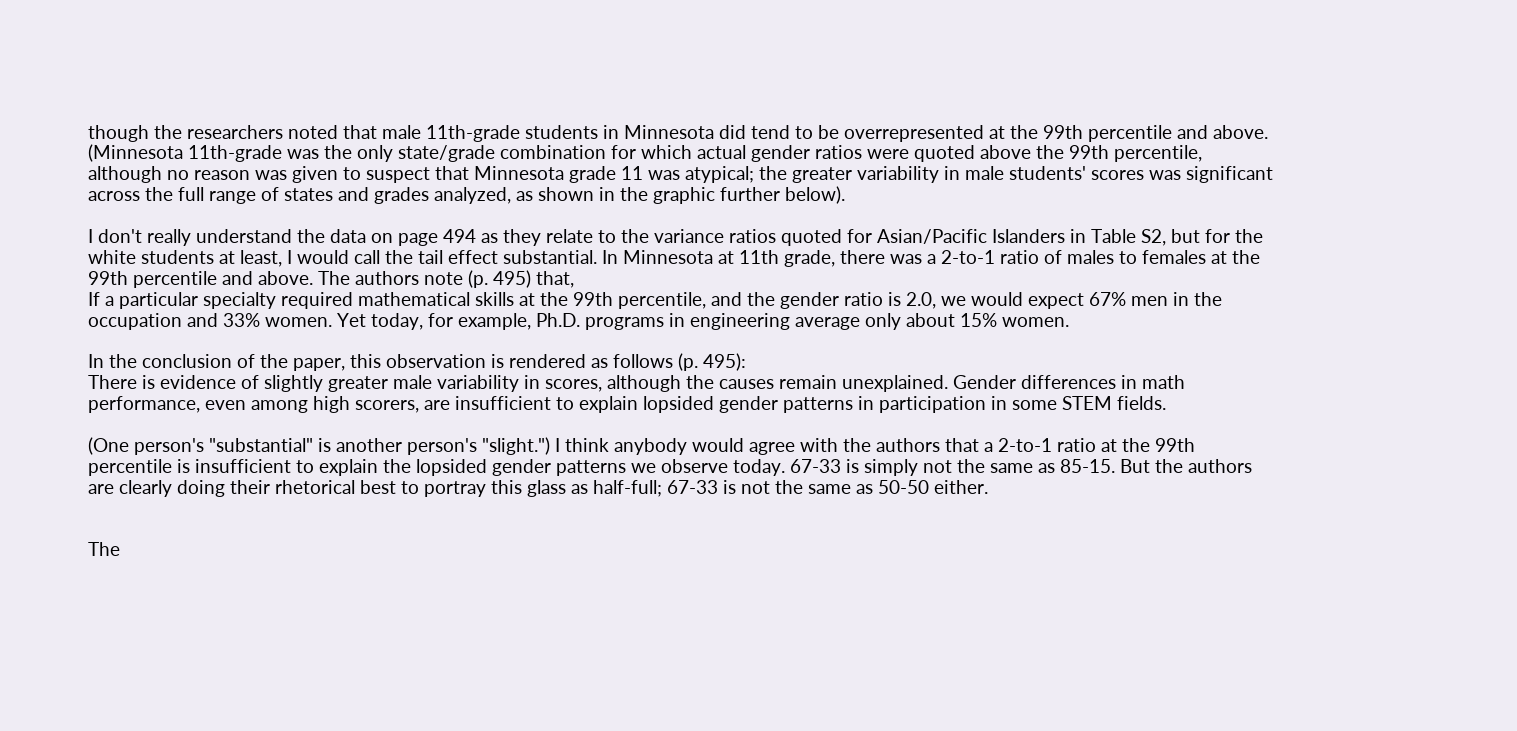though the researchers noted that male 11th-grade students in Minnesota did tend to be overrepresented at the 99th percentile and above. (Minnesota 11th-grade was the only state/grade combination for which actual gender ratios were quoted above the 99th percentile, although no reason was given to suspect that Minnesota grade 11 was atypical; the greater variability in male students' scores was significant across the full range of states and grades analyzed, as shown in the graphic further below).

I don't really understand the data on page 494 as they relate to the variance ratios quoted for Asian/Pacific Islanders in Table S2, but for the white students at least, I would call the tail effect substantial. In Minnesota at 11th grade, there was a 2-to-1 ratio of males to females at the 99th percentile and above. The authors note (p. 495) that,
If a particular specialty required mathematical skills at the 99th percentile, and the gender ratio is 2.0, we would expect 67% men in the occupation and 33% women. Yet today, for example, Ph.D. programs in engineering average only about 15% women.

In the conclusion of the paper, this observation is rendered as follows (p. 495):
There is evidence of slightly greater male variability in scores, although the causes remain unexplained. Gender differences in math performance, even among high scorers, are insufficient to explain lopsided gender patterns in participation in some STEM fields.

(One person's "substantial" is another person's "slight.") I think anybody would agree with the authors that a 2-to-1 ratio at the 99th percentile is insufficient to explain the lopsided gender patterns we observe today. 67-33 is simply not the same as 85-15. But the authors are clearly doing their rhetorical best to portray this glass as half-full; 67-33 is not the same as 50-50 either.


The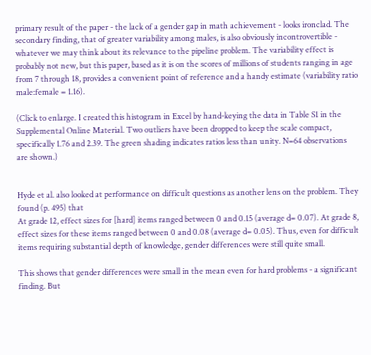primary result of the paper - the lack of a gender gap in math achievement - looks ironclad. The secondary finding, that of greater variability among males, is also obviously incontrovertible - whatever we may think about its relevance to the pipeline problem. The variability effect is probably not new, but this paper, based as it is on the scores of millions of students ranging in age from 7 through 18, provides a convenient point of reference and a handy estimate (variability ratio male:female = 1.16).

(Click to enlarge. I created this histogram in Excel by hand-keying the data in Table S1 in the Supplemental Online Material. Two outliers have been dropped to keep the scale compact, specifically 1.76 and 2.39. The green shading indicates ratios less than unity. N=64 observations are shown.)


Hyde et al. also looked at performance on difficult questions as another lens on the problem. They found (p. 495) that
At grade 12, effect sizes for [hard] items ranged between 0 and 0.15 (average d= 0.07). At grade 8, effect sizes for these items ranged between 0 and 0.08 (average d= 0.05). Thus, even for difficult items requiring substantial depth of knowledge, gender differences were still quite small.

This shows that gender differences were small in the mean even for hard problems - a significant finding. But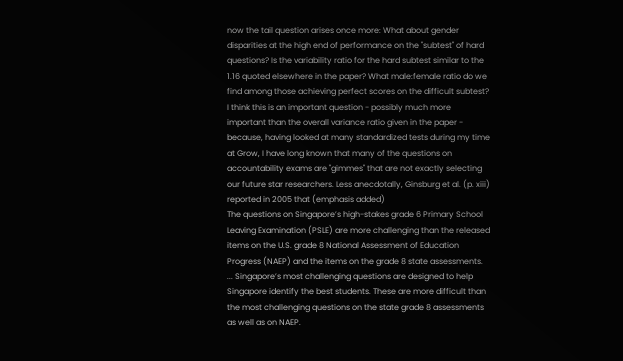now the tail question arises once more: What about gender disparities at the high end of performance on the "subtest" of hard questions? Is the variability ratio for the hard subtest similar to the 1.16 quoted elsewhere in the paper? What male:female ratio do we find among those achieving perfect scores on the difficult subtest? I think this is an important question - possibly much more important than the overall variance ratio given in the paper - because, having looked at many standardized tests during my time at Grow, I have long known that many of the questions on accountability exams are "gimmes" that are not exactly selecting our future star researchers. Less anecdotally, Ginsburg et al. (p. xiii) reported in 2005 that (emphasis added)
The questions on Singapore’s high-stakes grade 6 Primary School Leaving Examination (PSLE) are more challenging than the released items on the U.S. grade 8 National Assessment of Education Progress (NAEP) and the items on the grade 8 state assessments. ... Singapore’s most challenging questions are designed to help Singapore identify the best students. These are more difficult than the most challenging questions on the state grade 8 assessments as well as on NAEP.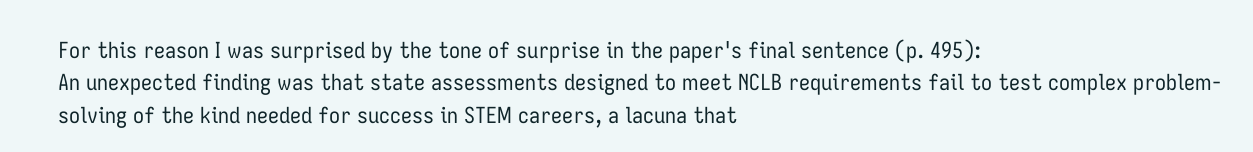For this reason I was surprised by the tone of surprise in the paper's final sentence (p. 495):
An unexpected finding was that state assessments designed to meet NCLB requirements fail to test complex problem-solving of the kind needed for success in STEM careers, a lacuna that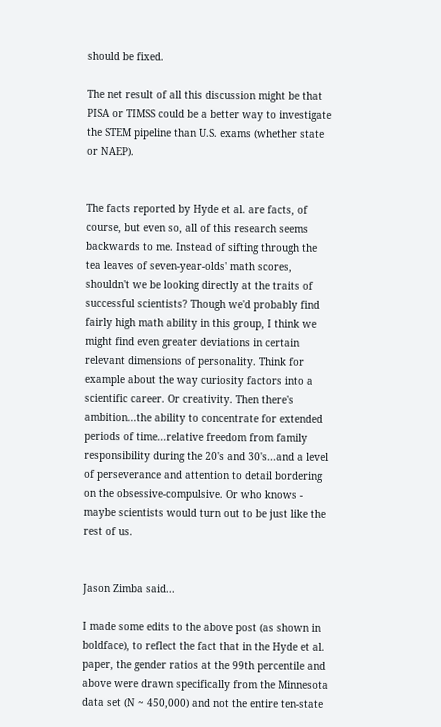should be fixed.

The net result of all this discussion might be that PISA or TIMSS could be a better way to investigate the STEM pipeline than U.S. exams (whether state or NAEP).


The facts reported by Hyde et al. are facts, of course, but even so, all of this research seems backwards to me. Instead of sifting through the tea leaves of seven-year-olds' math scores, shouldn't we be looking directly at the traits of successful scientists? Though we'd probably find fairly high math ability in this group, I think we might find even greater deviations in certain relevant dimensions of personality. Think for example about the way curiosity factors into a scientific career. Or creativity. Then there's ambition...the ability to concentrate for extended periods of time...relative freedom from family responsibility during the 20's and 30's...and a level of perseverance and attention to detail bordering on the obsessive-compulsive. Or who knows - maybe scientists would turn out to be just like the rest of us.


Jason Zimba said...

I made some edits to the above post (as shown in boldface), to reflect the fact that in the Hyde et al. paper, the gender ratios at the 99th percentile and above were drawn specifically from the Minnesota data set (N ~ 450,000) and not the entire ten-state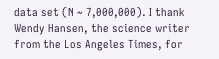data set (N ~ 7,000,000). I thank Wendy Hansen, the science writer from the Los Angeles Times, for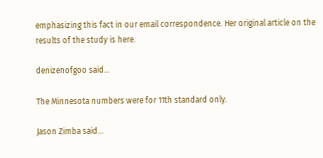emphasizing this fact in our email correspondence. Her original article on the results of the study is here.

denizenofgoo said...

The Minnesota numbers were for 11th standard only.

Jason Zimba said...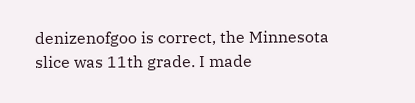denizenofgoo is correct, the Minnesota slice was 11th grade. I made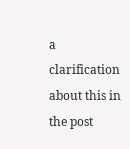a clarification about this in the post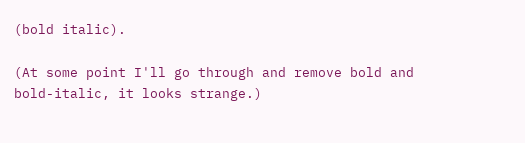(bold italic).

(At some point I'll go through and remove bold and bold-italic, it looks strange.)